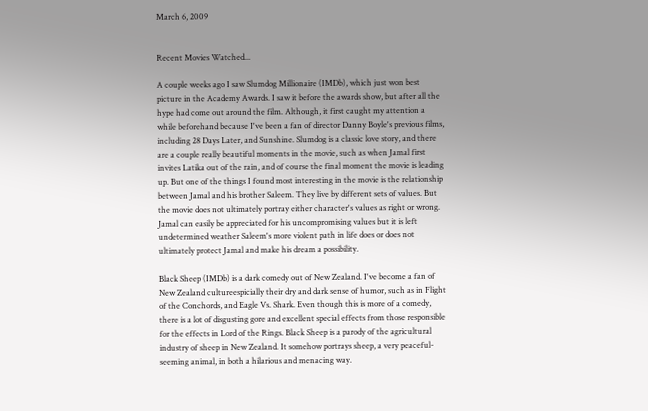March 6, 2009


Recent Movies Watched...

A couple weeks ago I saw Slumdog Millionaire (IMDb), which just won best picture in the Academy Awards. I saw it before the awards show, but after all the hype had come out around the film. Although, it first caught my attention a while beforehand because I've been a fan of director Danny Boyle's previous films, including 28 Days Later, and Sunshine. Slumdog is a classic love story, and there are a couple really beautiful moments in the movie, such as when Jamal first invites Latika out of the rain, and of course the final moment the movie is leading up. But one of the things I found most interesting in the movie is the relationship between Jamal and his brother Saleem. They live by different sets of values. But the movie does not ultimately portray either character's values as right or wrong. Jamal can easily be appreciated for his uncompromising values but it is left undetermined weather Saleem's more violent path in life does or does not ultimately protect Jamal and make his dream a possibility.

Black Sheep (IMDb) is a dark comedy out of New Zealand. I've become a fan of New Zealand cultureespicially their dry and dark sense of humor, such as in Flight of the Conchords, and Eagle Vs. Shark. Even though this is more of a comedy, there is a lot of disgusting gore and excellent special effects from those responsible for the effects in Lord of the Rings. Black Sheep is a parody of the agricultural industry of sheep in New Zealand. It somehow portrays sheep, a very peaceful-seeming animal, in both a hilarious and menacing way.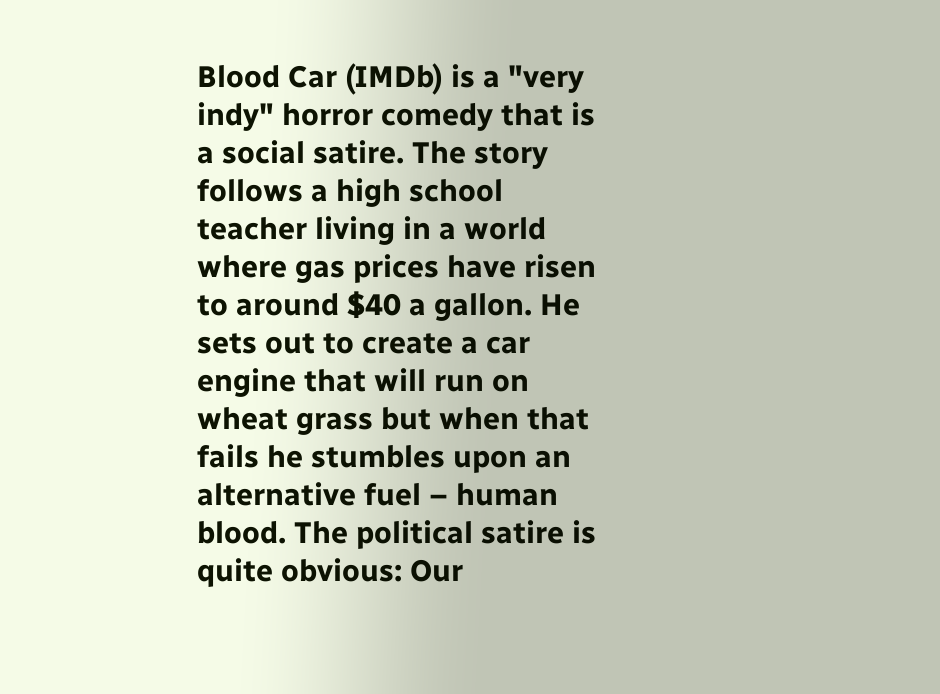Blood Car (IMDb) is a "very indy" horror comedy that is a social satire. The story follows a high school teacher living in a world where gas prices have risen to around $40 a gallon. He sets out to create a car engine that will run on wheat grass but when that fails he stumbles upon an alternative fuel – human blood. The political satire is quite obvious: Our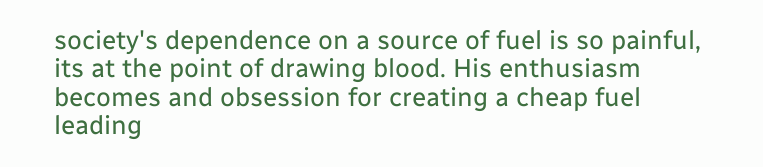society's dependence on a source of fuel is so painful, its at the point of drawing blood. His enthusiasm becomes and obsession for creating a cheap fuel leading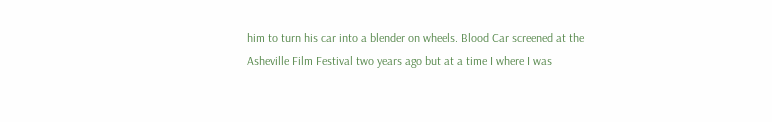him to turn his car into a blender on wheels. Blood Car screened at the Asheville Film Festival two years ago but at a time I where I was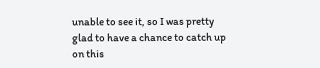unable to see it, so I was pretty glad to have a chance to catch up on this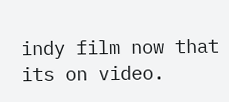indy film now that its on video.